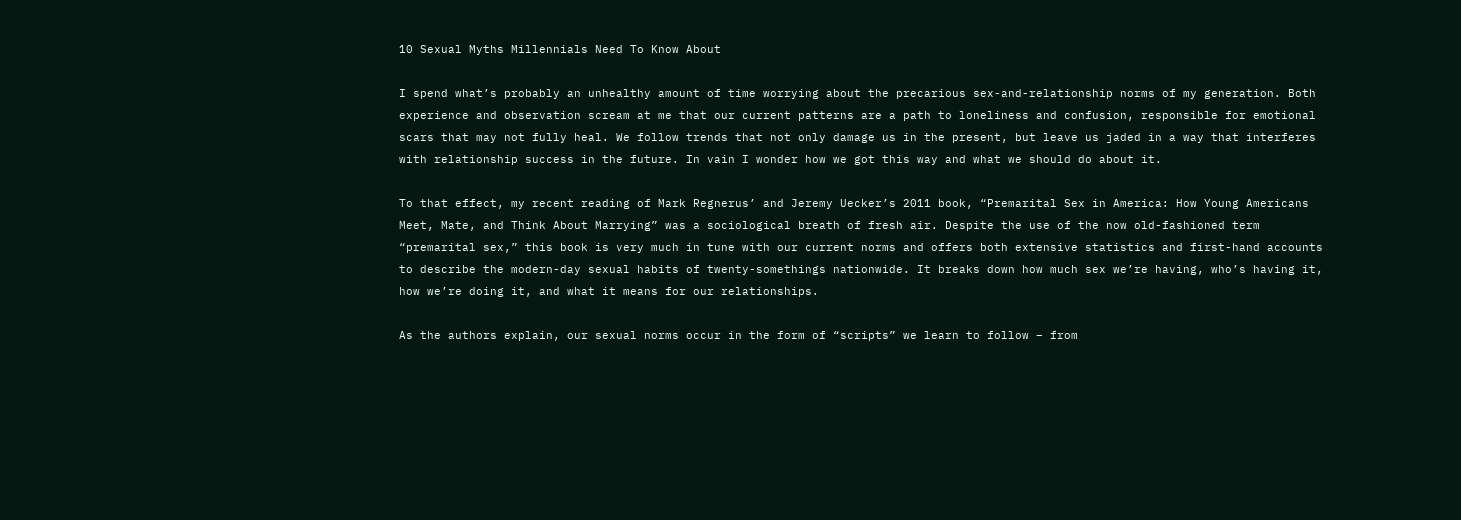10 Sexual Myths Millennials Need To Know About

I spend what’s probably an unhealthy amount of time worrying about the precarious sex-and-relationship norms of my generation. Both experience and observation scream at me that our current patterns are a path to loneliness and confusion, responsible for emotional scars that may not fully heal. We follow trends that not only damage us in the present, but leave us jaded in a way that interferes with relationship success in the future. In vain I wonder how we got this way and what we should do about it.

To that effect, my recent reading of Mark Regnerus’ and Jeremy Uecker’s 2011 book, “Premarital Sex in America: How Young Americans Meet, Mate, and Think About Marrying” was a sociological breath of fresh air. Despite the use of the now old-fashioned term “premarital sex,” this book is very much in tune with our current norms and offers both extensive statistics and first-hand accounts to describe the modern-day sexual habits of twenty-somethings nationwide. It breaks down how much sex we’re having, who’s having it, how we’re doing it, and what it means for our relationships.

As the authors explain, our sexual norms occur in the form of “scripts” we learn to follow – from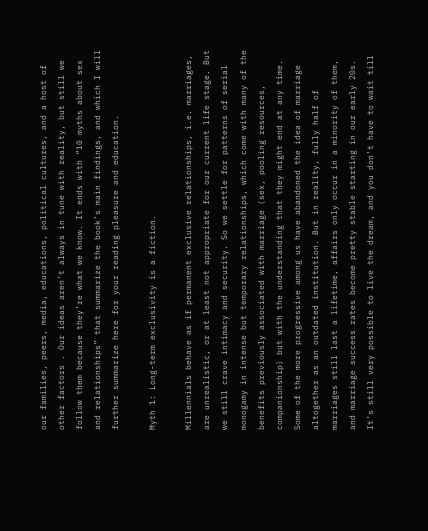our families, peers, media, educations, political cultures, and a host of other factors . Our ideas aren’t always in tune with reality, but still we follow them because they’re what we know. It ends with “10 myths about sex and relationships” that summarize the book’s main findings, and which I will further summarize here for your reading pleasure and education.

Myth 1: Long-term exclusivity is a fiction.

Millennials behave as if permanent exclusive relationships, i.e. marriages, are unrealistic, or at least not appropriate for our current life stage. But we still crave intimacy and security. So we settle for patterns of serial monogamy in intense but temporary relationships, which come with many of the benefits previously associated with marriage (sex, pooling resources, companionship) but with the understanding that they might end at any time. Some of the more progressive among us have abandoned the idea of marriage altogether as an outdated institution. But in reality, fully half of marriages still last a lifetime, affairs only occur in a minority of them, and marriage success rates become pretty stable starting in our early 20s. It’s still very possible to live the dream, and you don’t have to wait till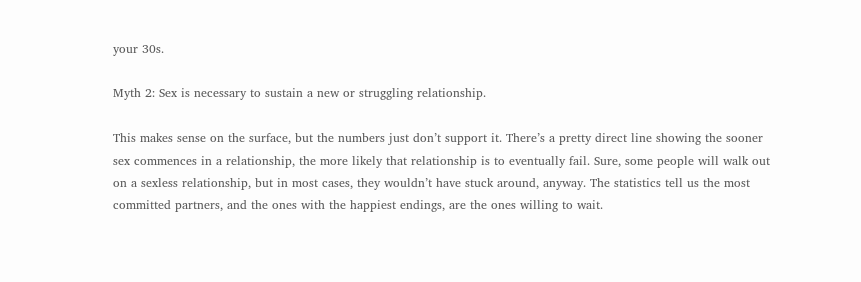your 30s.

Myth 2: Sex is necessary to sustain a new or struggling relationship.

This makes sense on the surface, but the numbers just don’t support it. There’s a pretty direct line showing the sooner sex commences in a relationship, the more likely that relationship is to eventually fail. Sure, some people will walk out on a sexless relationship, but in most cases, they wouldn’t have stuck around, anyway. The statistics tell us the most committed partners, and the ones with the happiest endings, are the ones willing to wait.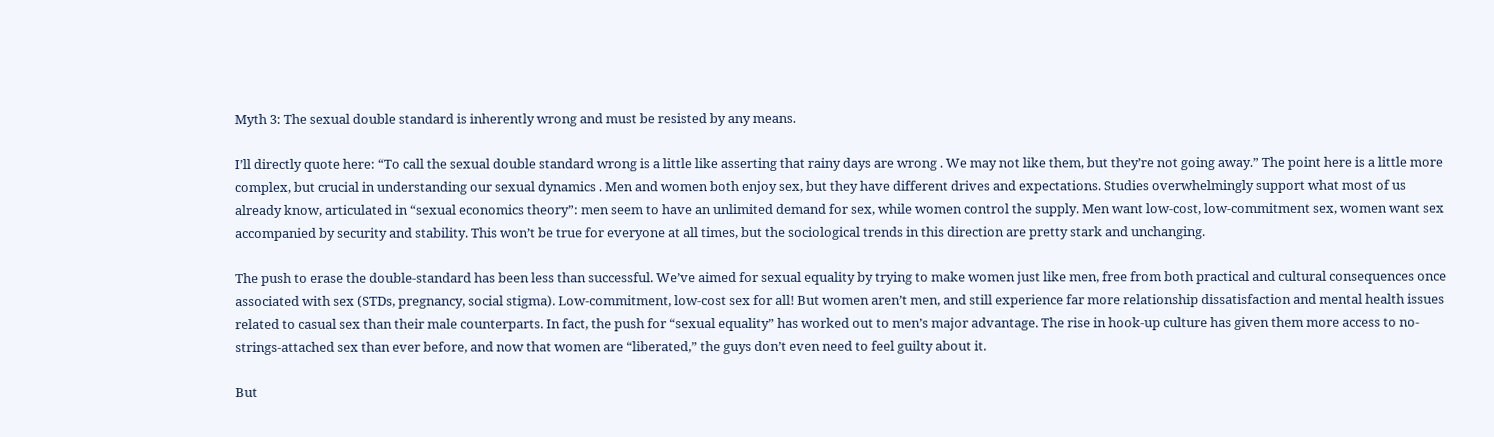Myth 3: The sexual double standard is inherently wrong and must be resisted by any means.

I’ll directly quote here: “To call the sexual double standard wrong is a little like asserting that rainy days are wrong . We may not like them, but they’re not going away.” The point here is a little more complex, but crucial in understanding our sexual dynamics . Men and women both enjoy sex, but they have different drives and expectations. Studies overwhelmingly support what most of us already know, articulated in “sexual economics theory”: men seem to have an unlimited demand for sex, while women control the supply. Men want low-cost, low-commitment sex, women want sex accompanied by security and stability. This won’t be true for everyone at all times, but the sociological trends in this direction are pretty stark and unchanging.

The push to erase the double-standard has been less than successful. We’ve aimed for sexual equality by trying to make women just like men, free from both practical and cultural consequences once associated with sex (STDs, pregnancy, social stigma). Low-commitment, low-cost sex for all! But women aren’t men, and still experience far more relationship dissatisfaction and mental health issues related to casual sex than their male counterparts. In fact, the push for “sexual equality” has worked out to men’s major advantage. The rise in hook-up culture has given them more access to no-strings-attached sex than ever before, and now that women are “liberated,” the guys don’t even need to feel guilty about it.

But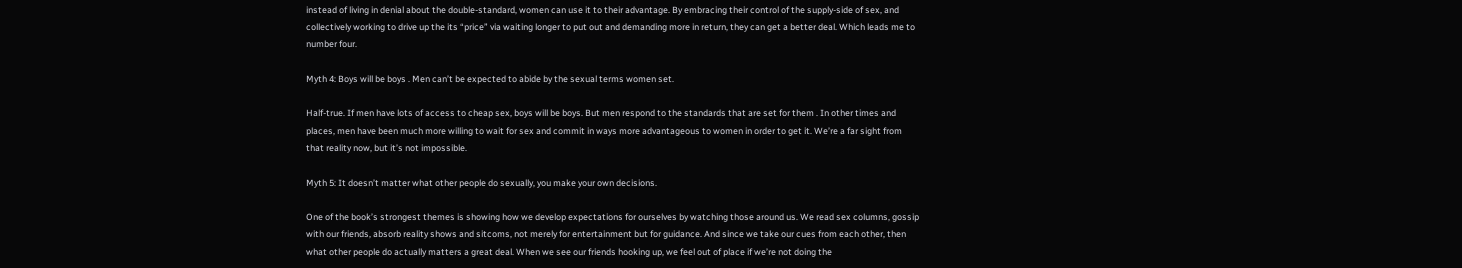instead of living in denial about the double-standard, women can use it to their advantage. By embracing their control of the supply-side of sex, and collectively working to drive up the its “price” via waiting longer to put out and demanding more in return, they can get a better deal. Which leads me to number four.

Myth 4: Boys will be boys . Men can’t be expected to abide by the sexual terms women set.

Half-true. If men have lots of access to cheap sex, boys will be boys. But men respond to the standards that are set for them . In other times and places, men have been much more willing to wait for sex and commit in ways more advantageous to women in order to get it. We’re a far sight from that reality now, but it’s not impossible.

Myth 5: It doesn’t matter what other people do sexually, you make your own decisions.

One of the book’s strongest themes is showing how we develop expectations for ourselves by watching those around us. We read sex columns, gossip with our friends, absorb reality shows and sitcoms, not merely for entertainment but for guidance. And since we take our cues from each other, then what other people do actually matters a great deal. When we see our friends hooking up, we feel out of place if we’re not doing the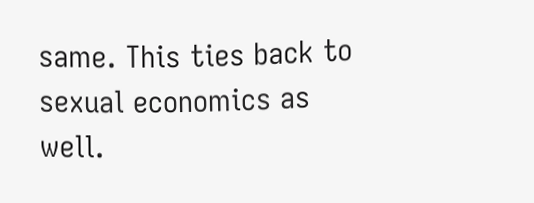same. This ties back to sexual economics as well.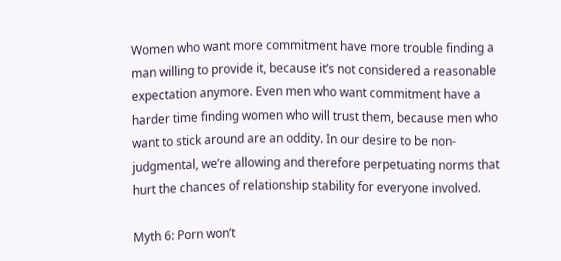Women who want more commitment have more trouble finding a man willing to provide it, because it’s not considered a reasonable expectation anymore. Even men who want commitment have a harder time finding women who will trust them, because men who want to stick around are an oddity. In our desire to be non-judgmental, we’re allowing and therefore perpetuating norms that hurt the chances of relationship stability for everyone involved.

Myth 6: Porn won’t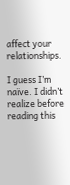affect your relationships.

I guess I’m naïve. I didn’t realize before reading this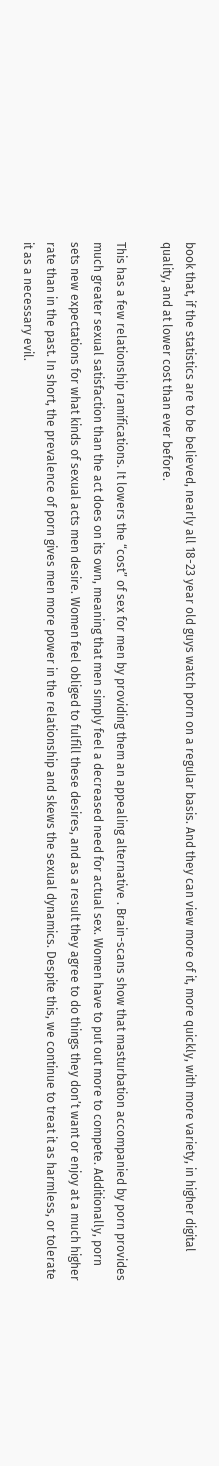book that, if the statistics are to be believed, nearly all 18-23 year old guys watch porn on a regular basis. And they can view more of it, more quickly, with more variety, in higher digital quality, and at lower cost than ever before.

This has a few relationship ramifications. It lowers the “cost” of sex for men by providing them an appealing alternative . Brain-scans show that masturbation accompanied by porn provides much greater sexual satisfaction than the act does on its own, meaning that men simply feel a decreased need for actual sex. Women have to put out more to compete. Additionally, porn sets new expectations for what kinds of sexual acts men desire. Women feel obliged to fulfill these desires, and as a result they agree to do things they don’t want or enjoy at a much higher rate than in the past. In short, the prevalence of porn gives men more power in the relationship and skews the sexual dynamics. Despite this, we continue to treat it as harmless, or tolerate it as a necessary evil.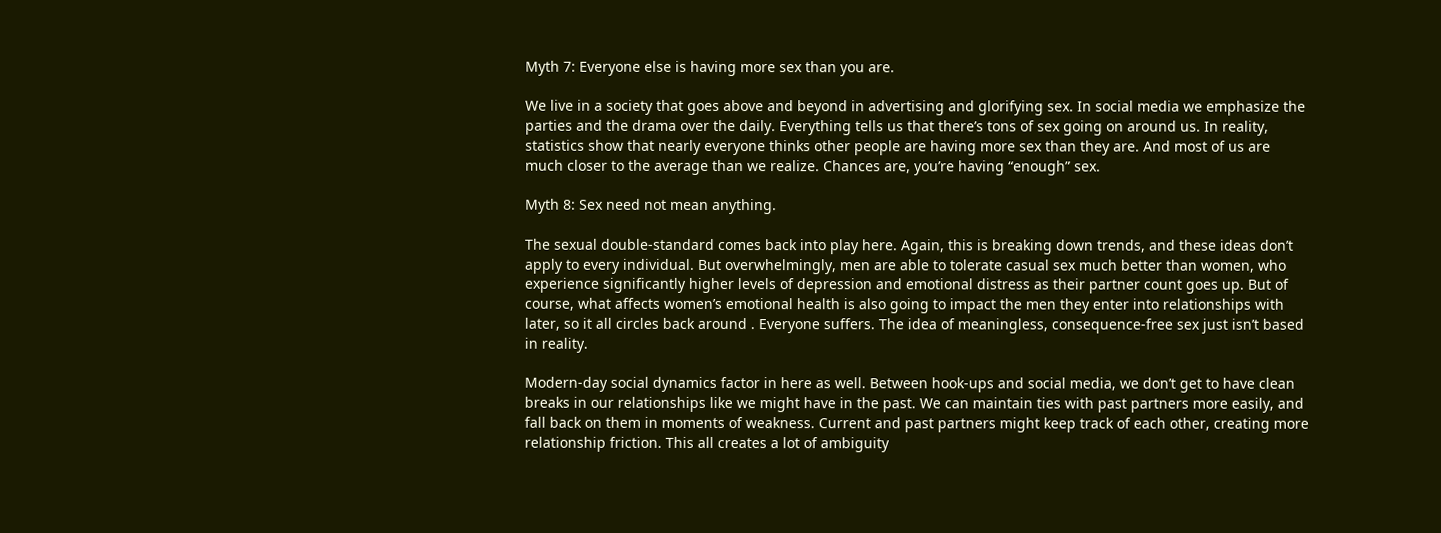Myth 7: Everyone else is having more sex than you are.

We live in a society that goes above and beyond in advertising and glorifying sex. In social media we emphasize the parties and the drama over the daily. Everything tells us that there’s tons of sex going on around us. In reality, statistics show that nearly everyone thinks other people are having more sex than they are. And most of us are much closer to the average than we realize. Chances are, you’re having “enough” sex.

Myth 8: Sex need not mean anything.

The sexual double-standard comes back into play here. Again, this is breaking down trends, and these ideas don’t apply to every individual. But overwhelmingly, men are able to tolerate casual sex much better than women, who experience significantly higher levels of depression and emotional distress as their partner count goes up. But of course, what affects women’s emotional health is also going to impact the men they enter into relationships with later, so it all circles back around . Everyone suffers. The idea of meaningless, consequence-free sex just isn’t based in reality.

Modern-day social dynamics factor in here as well. Between hook-ups and social media, we don’t get to have clean breaks in our relationships like we might have in the past. We can maintain ties with past partners more easily, and fall back on them in moments of weakness. Current and past partners might keep track of each other, creating more relationship friction. This all creates a lot of ambiguity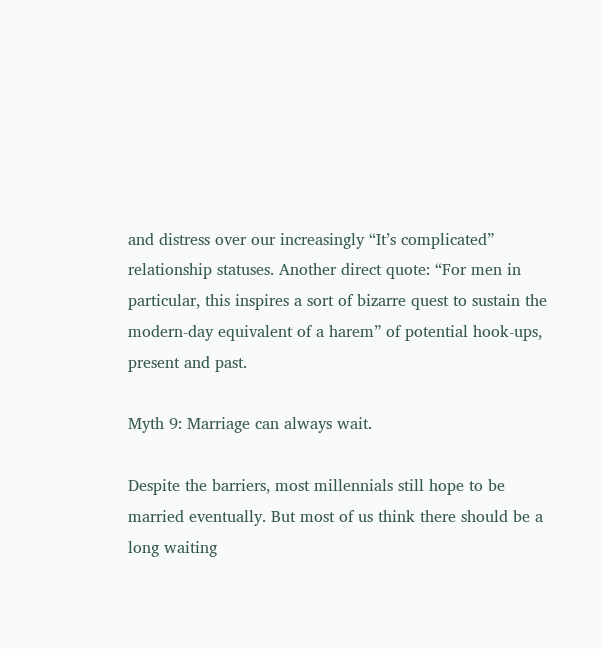and distress over our increasingly “It’s complicated” relationship statuses. Another direct quote: “For men in particular, this inspires a sort of bizarre quest to sustain the modern-day equivalent of a harem” of potential hook-ups, present and past.

Myth 9: Marriage can always wait.

Despite the barriers, most millennials still hope to be married eventually. But most of us think there should be a long waiting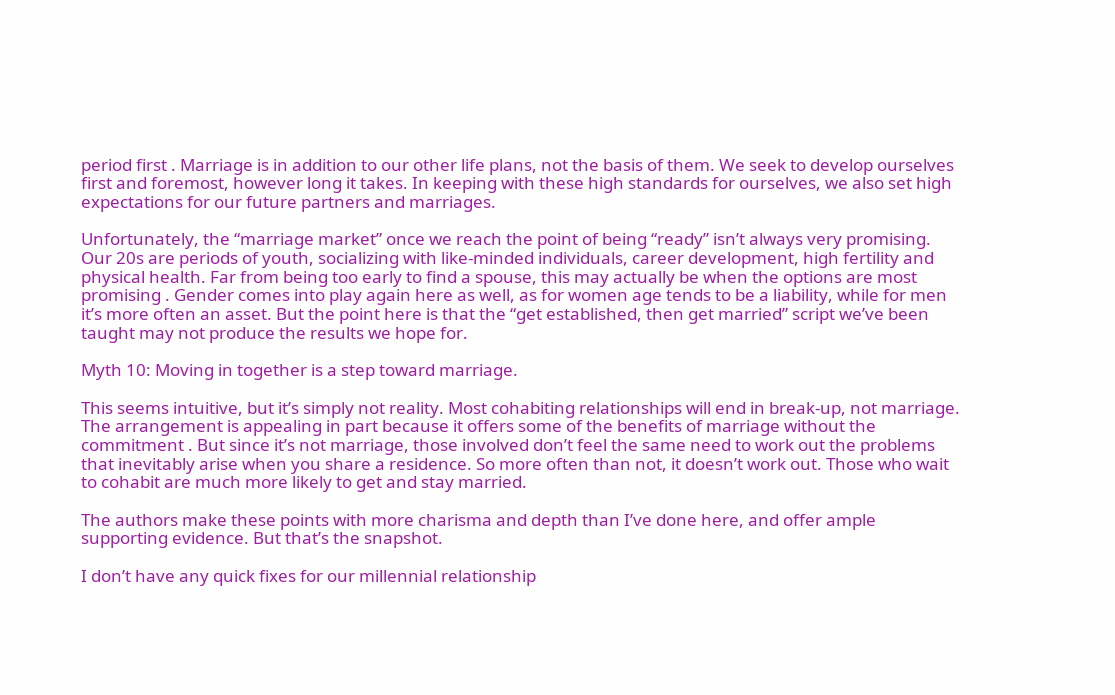period first . Marriage is in addition to our other life plans, not the basis of them. We seek to develop ourselves first and foremost, however long it takes. In keeping with these high standards for ourselves, we also set high expectations for our future partners and marriages.

Unfortunately, the “marriage market” once we reach the point of being “ready” isn’t always very promising. Our 20s are periods of youth, socializing with like-minded individuals, career development, high fertility and physical health. Far from being too early to find a spouse, this may actually be when the options are most promising . Gender comes into play again here as well, as for women age tends to be a liability, while for men it’s more often an asset. But the point here is that the “get established, then get married” script we’ve been taught may not produce the results we hope for.

Myth 10: Moving in together is a step toward marriage.

This seems intuitive, but it’s simply not reality. Most cohabiting relationships will end in break-up, not marriage. The arrangement is appealing in part because it offers some of the benefits of marriage without the commitment . But since it’s not marriage, those involved don’t feel the same need to work out the problems that inevitably arise when you share a residence. So more often than not, it doesn’t work out. Those who wait to cohabit are much more likely to get and stay married.

The authors make these points with more charisma and depth than I’ve done here, and offer ample supporting evidence. But that’s the snapshot.

I don’t have any quick fixes for our millennial relationship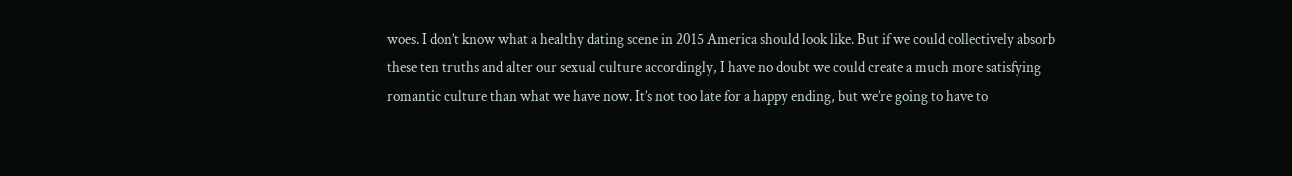woes. I don’t know what a healthy dating scene in 2015 America should look like. But if we could collectively absorb these ten truths and alter our sexual culture accordingly, I have no doubt we could create a much more satisfying romantic culture than what we have now. It’s not too late for a happy ending, but we’re going to have to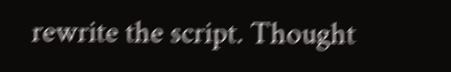rewrite the script. Thought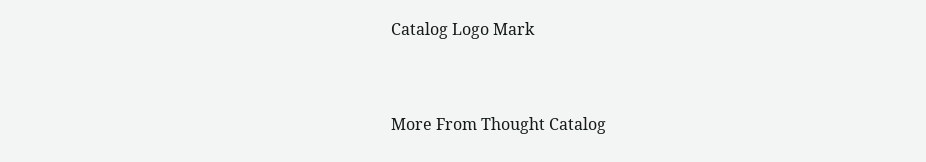Catalog Logo Mark


More From Thought Catalog